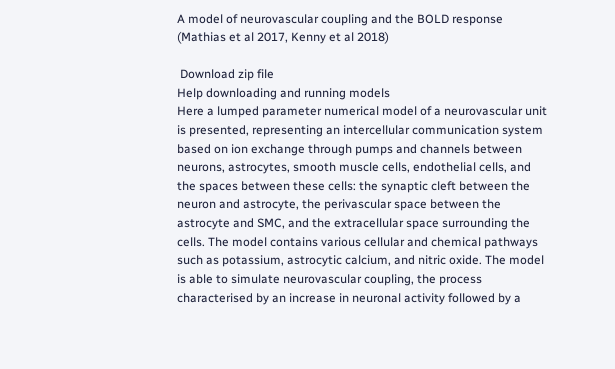A model of neurovascular coupling and the BOLD response (Mathias et al 2017, Kenny et al 2018)

 Download zip file
Help downloading and running models
Here a lumped parameter numerical model of a neurovascular unit is presented, representing an intercellular communication system based on ion exchange through pumps and channels between neurons, astrocytes, smooth muscle cells, endothelial cells, and the spaces between these cells: the synaptic cleft between the neuron and astrocyte, the perivascular space between the astrocyte and SMC, and the extracellular space surrounding the cells. The model contains various cellular and chemical pathways such as potassium, astrocytic calcium, and nitric oxide. The model is able to simulate neurovascular coupling, the process characterised by an increase in neuronal activity followed by a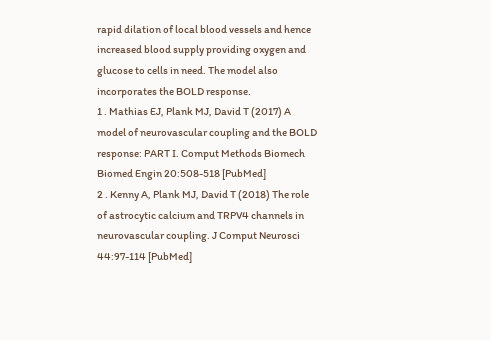rapid dilation of local blood vessels and hence increased blood supply providing oxygen and glucose to cells in need. The model also incorporates the BOLD response.
1 . Mathias EJ, Plank MJ, David T (2017) A model of neurovascular coupling and the BOLD response: PART I. Comput Methods Biomech Biomed Engin 20:508-518 [PubMed]
2 . Kenny A, Plank MJ, David T (2018) The role of astrocytic calcium and TRPV4 channels in neurovascular coupling. J Comput Neurosci 44:97-114 [PubMed]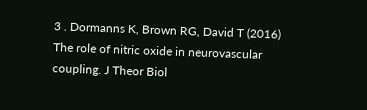3 . Dormanns K, Brown RG, David T (2016) The role of nitric oxide in neurovascular coupling. J Theor Biol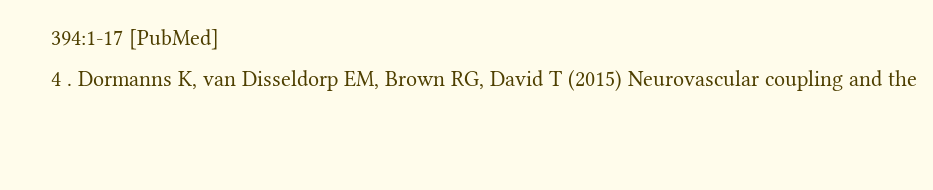394:1-17 [PubMed]
4 . Dormanns K, van Disseldorp EM, Brown RG, David T (2015) Neurovascular coupling and the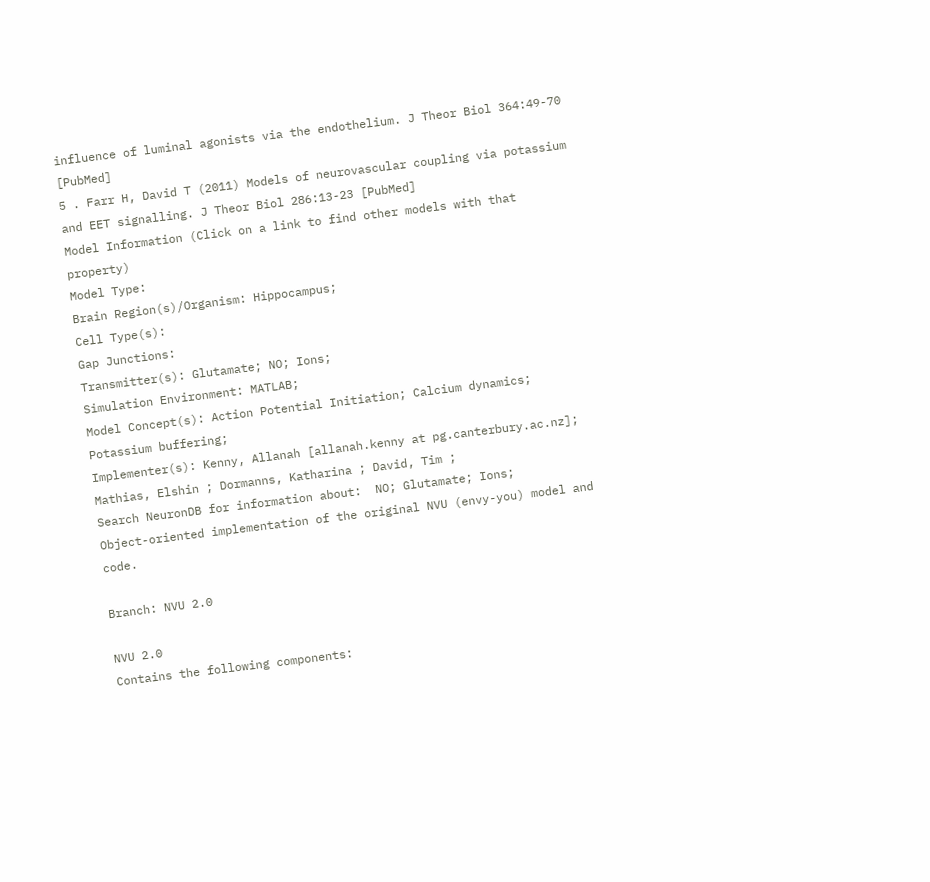influence of luminal agonists via the endothelium. J Theor Biol 364:49-70 [PubMed]
5 . Farr H, David T (2011) Models of neurovascular coupling via potassium and EET signalling. J Theor Biol 286:13-23 [PubMed]
Model Information (Click on a link to find other models with that property)
Model Type:
Brain Region(s)/Organism: Hippocampus;
Cell Type(s):
Gap Junctions:
Transmitter(s): Glutamate; NO; Ions;
Simulation Environment: MATLAB;
Model Concept(s): Action Potential Initiation; Calcium dynamics; Potassium buffering;
Implementer(s): Kenny, Allanah [allanah.kenny at pg.canterbury.ac.nz]; Mathias, Elshin ; Dormanns, Katharina ; David, Tim ;
Search NeuronDB for information about:  NO; Glutamate; Ions;
Object-oriented implementation of the original NVU (envy-you) model and code.

Branch: NVU 2.0

NVU 2.0
Contains the following components: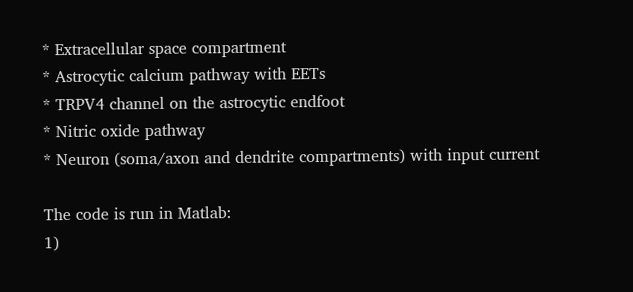* Extracellular space compartment
* Astrocytic calcium pathway with EETs
* TRPV4 channel on the astrocytic endfoot
* Nitric oxide pathway
* Neuron (soma/axon and dendrite compartments) with input current

The code is run in Matlab:
1)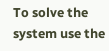To solve the system use the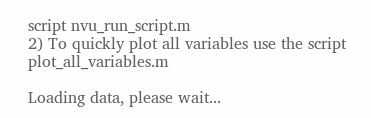script nvu_run_script.m
2) To quickly plot all variables use the script plot_all_variables.m

Loading data, please wait...